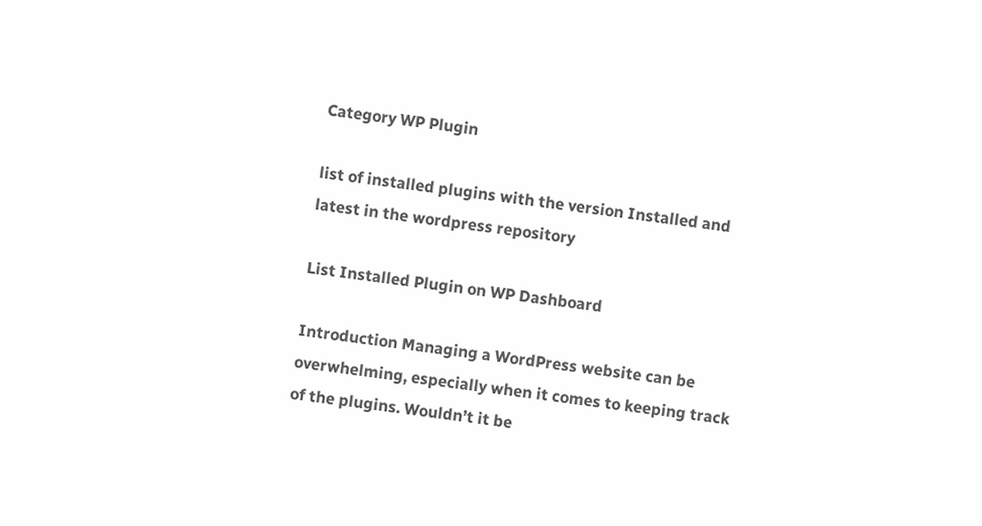Category WP Plugin

list of installed plugins with the version Installed and latest in the wordpress repository

List Installed Plugin on WP Dashboard

Introduction Managing a WordPress website can be overwhelming, especially when it comes to keeping track of the plugins. Wouldn’t it be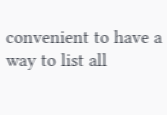convenient to have a way to list all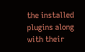the installed plugins along with their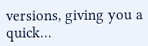versions, giving you a quick…